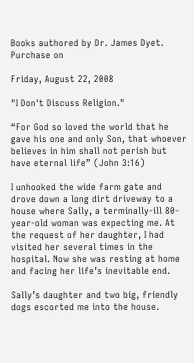Books authored by Dr. James Dyet. Purchase on

Friday, August 22, 2008

"I Don't Discuss Religion."

“For God so loved the world that he gave his one and only Son, that whoever believes in him shall not perish but have eternal life” (John 3:16)

I unhooked the wide farm gate and drove down a long dirt driveway to a house where Sally, a terminally-ill 80-year-old woman was expecting me. At the request of her daughter, I had visited her several times in the hospital. Now she was resting at home and facing her life’s inevitable end.

Sally’s daughter and two big, friendly dogs escorted me into the house.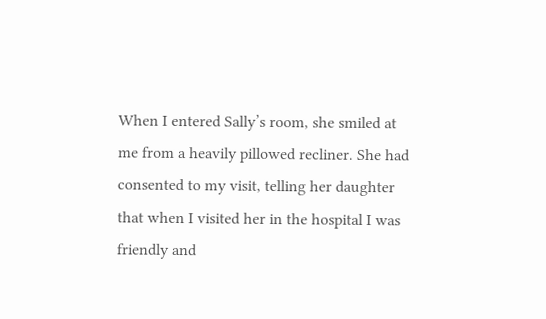When I entered Sally’s room, she smiled at me from a heavily pillowed recliner. She had consented to my visit, telling her daughter that when I visited her in the hospital I was friendly and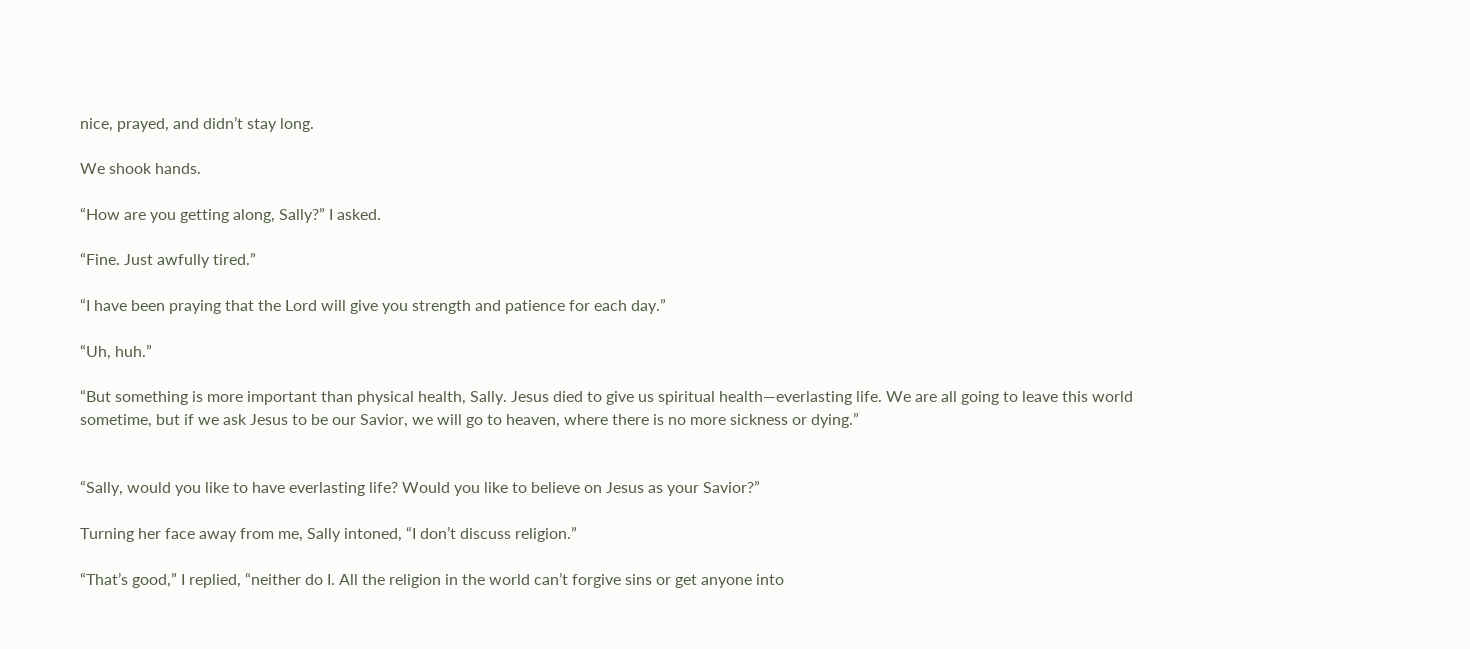nice, prayed, and didn’t stay long.

We shook hands.

“How are you getting along, Sally?” I asked.

“Fine. Just awfully tired.”

“I have been praying that the Lord will give you strength and patience for each day.”

“Uh, huh.”

“But something is more important than physical health, Sally. Jesus died to give us spiritual health—everlasting life. We are all going to leave this world sometime, but if we ask Jesus to be our Savior, we will go to heaven, where there is no more sickness or dying.”


“Sally, would you like to have everlasting life? Would you like to believe on Jesus as your Savior?”

Turning her face away from me, Sally intoned, “I don’t discuss religion.”

“That’s good,” I replied, “neither do I. All the religion in the world can’t forgive sins or get anyone into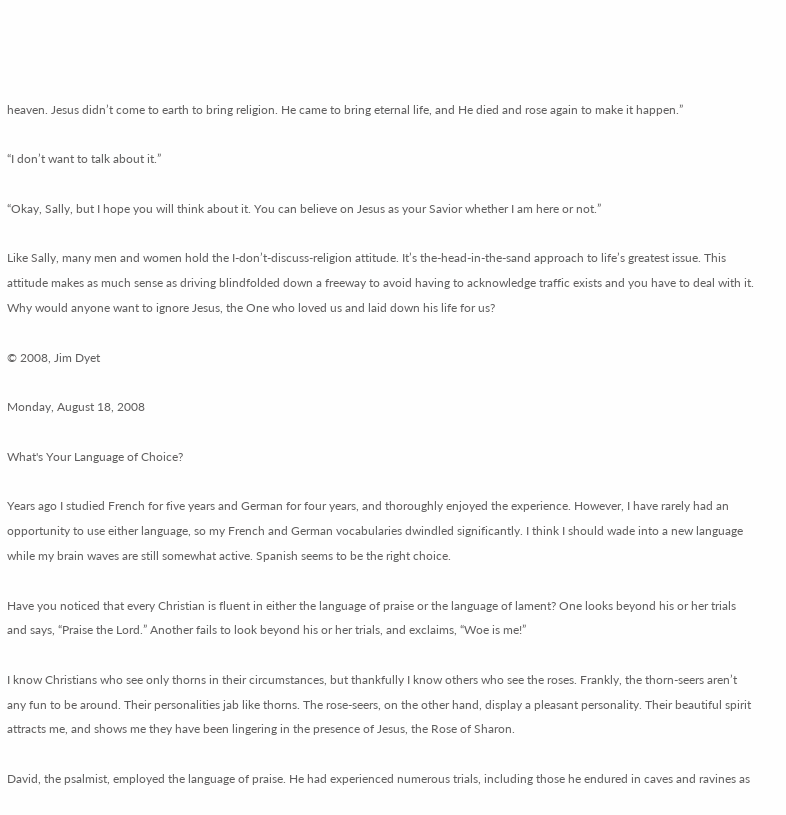heaven. Jesus didn’t come to earth to bring religion. He came to bring eternal life, and He died and rose again to make it happen.”

“I don’t want to talk about it.”

“Okay, Sally, but I hope you will think about it. You can believe on Jesus as your Savior whether I am here or not.”

Like Sally, many men and women hold the I-don’t-discuss-religion attitude. It’s the-head-in-the-sand approach to life’s greatest issue. This attitude makes as much sense as driving blindfolded down a freeway to avoid having to acknowledge traffic exists and you have to deal with it. Why would anyone want to ignore Jesus, the One who loved us and laid down his life for us?

© 2008, Jim Dyet

Monday, August 18, 2008

What's Your Language of Choice?

Years ago I studied French for five years and German for four years, and thoroughly enjoyed the experience. However, I have rarely had an opportunity to use either language, so my French and German vocabularies dwindled significantly. I think I should wade into a new language while my brain waves are still somewhat active. Spanish seems to be the right choice.

Have you noticed that every Christian is fluent in either the language of praise or the language of lament? One looks beyond his or her trials and says, “Praise the Lord.” Another fails to look beyond his or her trials, and exclaims, “Woe is me!”

I know Christians who see only thorns in their circumstances, but thankfully I know others who see the roses. Frankly, the thorn-seers aren’t any fun to be around. Their personalities jab like thorns. The rose-seers, on the other hand, display a pleasant personality. Their beautiful spirit attracts me, and shows me they have been lingering in the presence of Jesus, the Rose of Sharon.

David, the psalmist, employed the language of praise. He had experienced numerous trials, including those he endured in caves and ravines as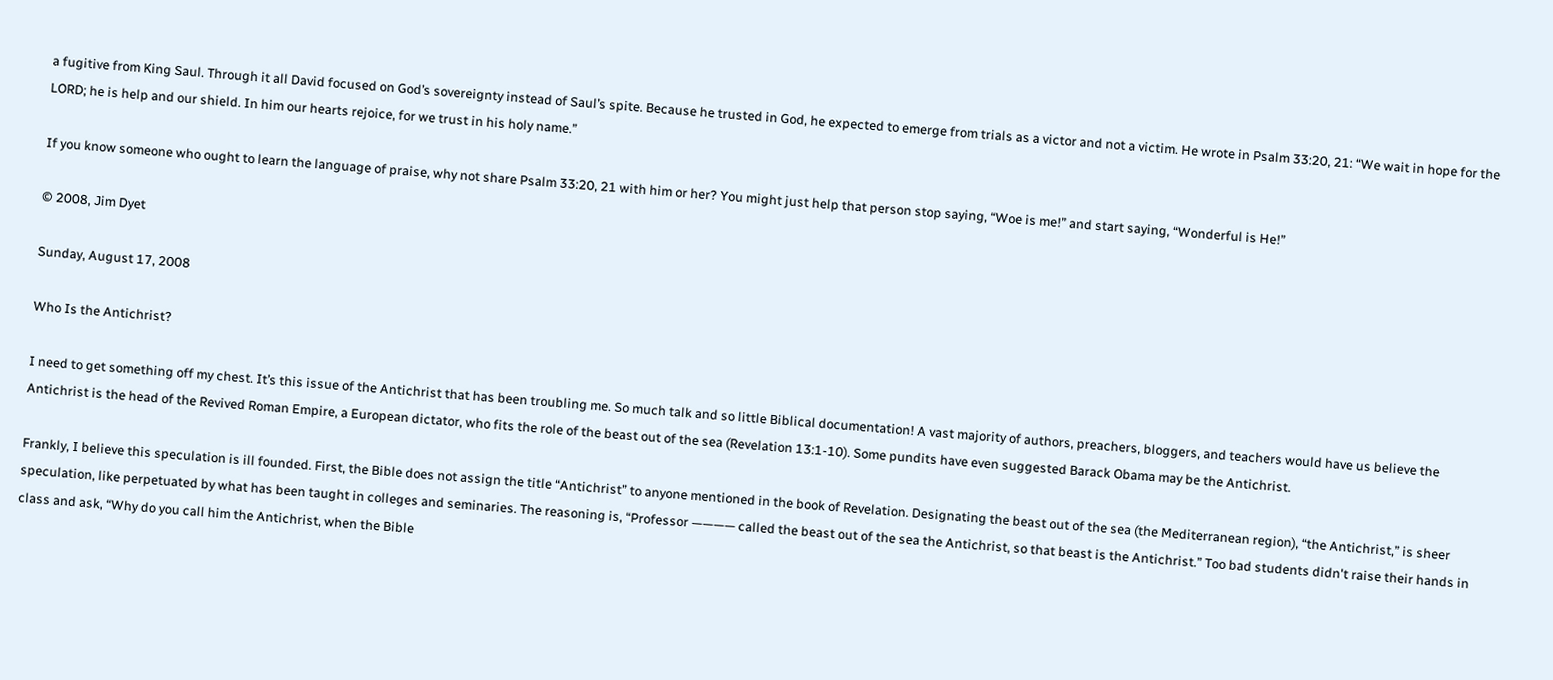a fugitive from King Saul. Through it all David focused on God’s sovereignty instead of Saul’s spite. Because he trusted in God, he expected to emerge from trials as a victor and not a victim. He wrote in Psalm 33:20, 21: “We wait in hope for the LORD; he is help and our shield. In him our hearts rejoice, for we trust in his holy name.”

If you know someone who ought to learn the language of praise, why not share Psalm 33:20, 21 with him or her? You might just help that person stop saying, “Woe is me!” and start saying, “Wonderful is He!”

© 2008, Jim Dyet

Sunday, August 17, 2008

Who Is the Antichrist?

I need to get something off my chest. It’s this issue of the Antichrist that has been troubling me. So much talk and so little Biblical documentation! A vast majority of authors, preachers, bloggers, and teachers would have us believe the Antichrist is the head of the Revived Roman Empire, a European dictator, who fits the role of the beast out of the sea (Revelation 13:1-10). Some pundits have even suggested Barack Obama may be the Antichrist.

Frankly, I believe this speculation is ill founded. First, the Bible does not assign the title “Antichrist” to anyone mentioned in the book of Revelation. Designating the beast out of the sea (the Mediterranean region), “the Antichrist,” is sheer speculation, like perpetuated by what has been taught in colleges and seminaries. The reasoning is, “Professor ———— called the beast out of the sea the Antichrist, so that beast is the Antichrist.” Too bad students didn't raise their hands in class and ask, “Why do you call him the Antichrist, when the Bible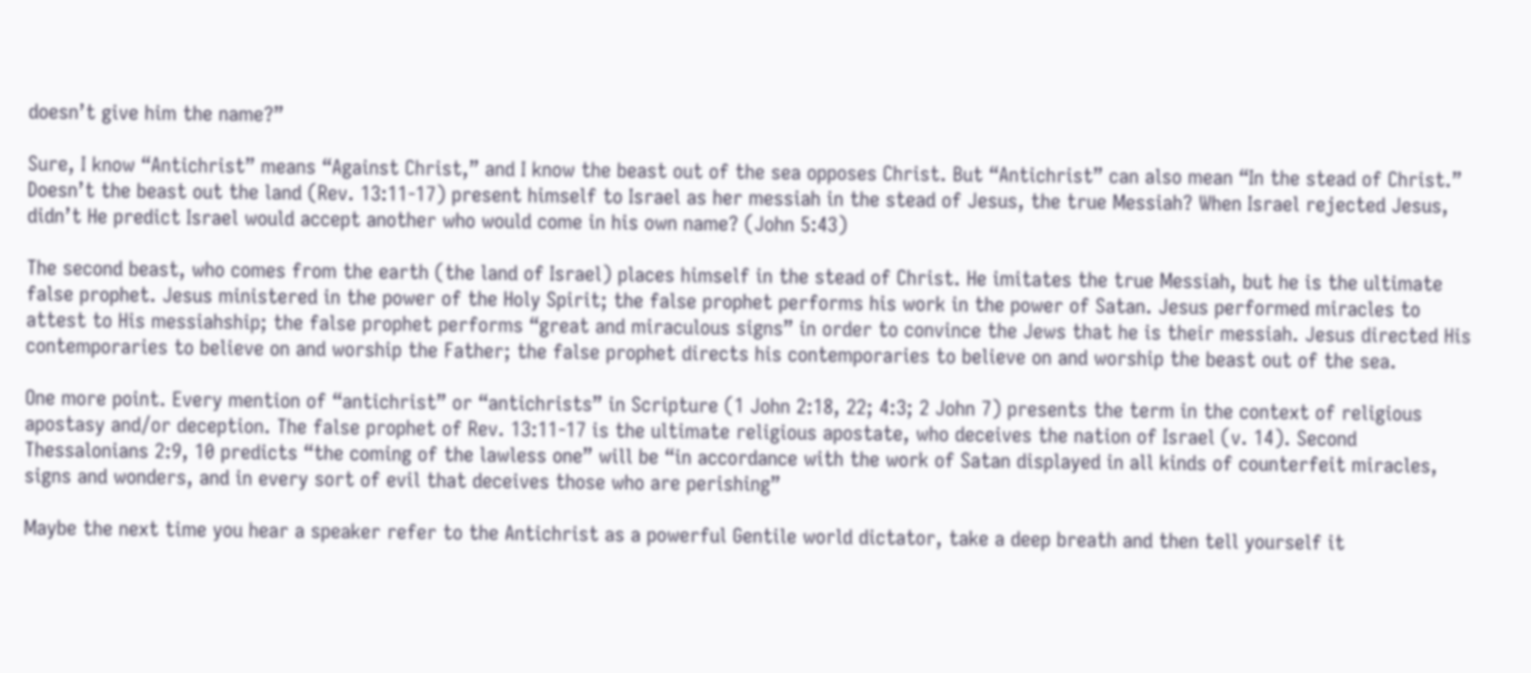doesn’t give him the name?”

Sure, I know “Antichrist” means “Against Christ,” and I know the beast out of the sea opposes Christ. But “Antichrist” can also mean “In the stead of Christ.” Doesn’t the beast out the land (Rev. 13:11-17) present himself to Israel as her messiah in the stead of Jesus, the true Messiah? When Israel rejected Jesus, didn’t He predict Israel would accept another who would come in his own name? (John 5:43)

The second beast, who comes from the earth (the land of Israel) places himself in the stead of Christ. He imitates the true Messiah, but he is the ultimate false prophet. Jesus ministered in the power of the Holy Spirit; the false prophet performs his work in the power of Satan. Jesus performed miracles to attest to His messiahship; the false prophet performs “great and miraculous signs” in order to convince the Jews that he is their messiah. Jesus directed His contemporaries to believe on and worship the Father; the false prophet directs his contemporaries to believe on and worship the beast out of the sea.

One more point. Every mention of “antichrist” or “antichrists” in Scripture (1 John 2:18, 22; 4:3; 2 John 7) presents the term in the context of religious apostasy and/or deception. The false prophet of Rev. 13:11-17 is the ultimate religious apostate, who deceives the nation of Israel (v. 14). Second Thessalonians 2:9, 10 predicts “the coming of the lawless one” will be “in accordance with the work of Satan displayed in all kinds of counterfeit miracles, signs and wonders, and in every sort of evil that deceives those who are perishing”

Maybe the next time you hear a speaker refer to the Antichrist as a powerful Gentile world dictator, take a deep breath and then tell yourself it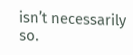isn’t necessarily so.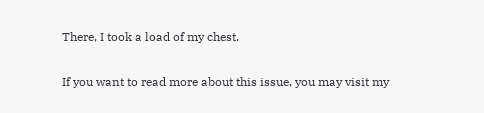There, I took a load of my chest.

If you want to read more about this issue, you may visit my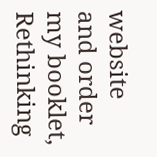website and order my booklet, Rethinking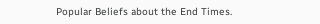Popular Beliefs about the End Times.